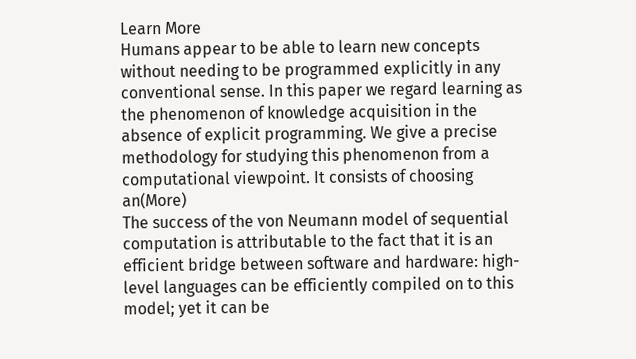Learn More
Humans appear to be able to learn new concepts without needing to be programmed explicitly in any conventional sense. In this paper we regard learning as the phenomenon of knowledge acquisition in the absence of explicit programming. We give a precise methodology for studying this phenomenon from a computational viewpoint. It consists of choosing an(More)
The success of the von Neumann model of sequential computation is attributable to the fact that it is an efficient bridge between software and hardware: high-level languages can be efficiently compiled on to this model; yet it can be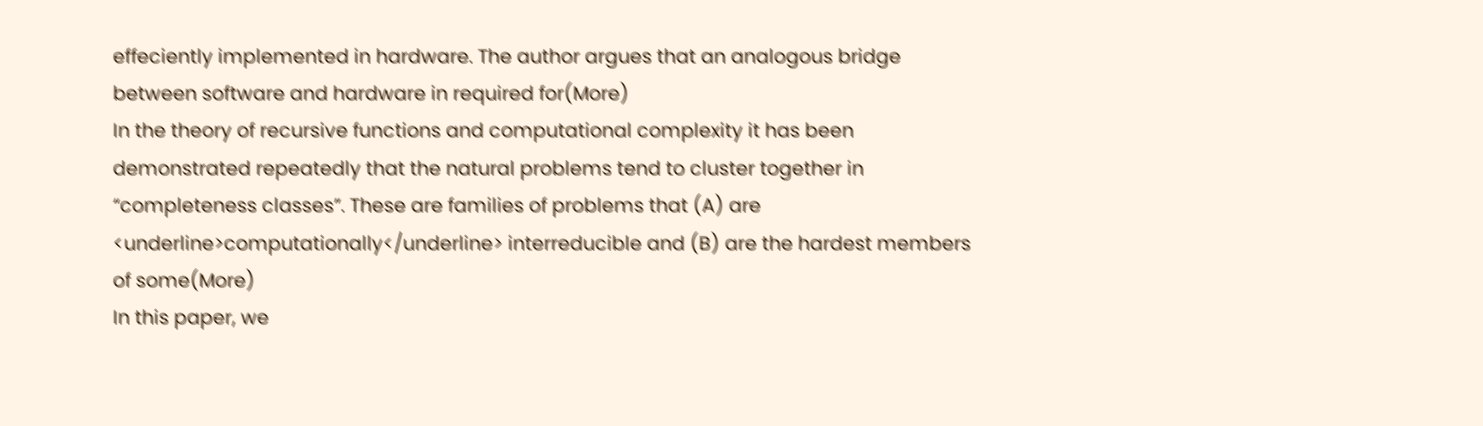effeciently implemented in hardware. The author argues that an analogous bridge between software and hardware in required for(More)
In the theory of recursive functions and computational complexity it has been demonstrated repeatedly that the natural problems tend to cluster together in “completeness classes”. These are families of problems that (A) are <underline>computationally</underline> interreducible and (B) are the hardest members of some(More)
In this paper, we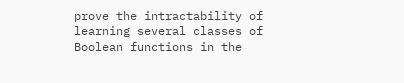prove the intractability of learning several classes of Boolean functions in the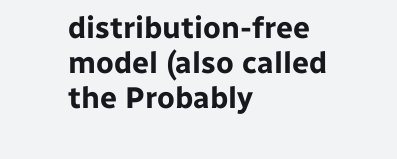distribution-free model (also called the Probably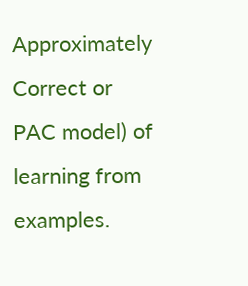Approximately Correct or PAC model) of learning from examples.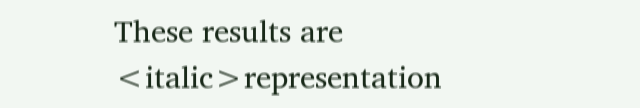These results are <italic>representation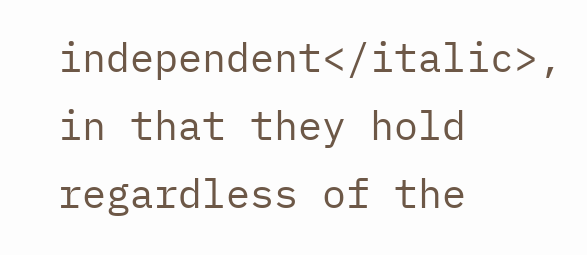independent</italic>, in that they hold regardless of the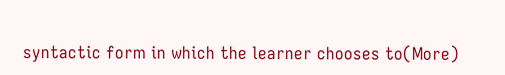syntactic form in which the learner chooses to(More)